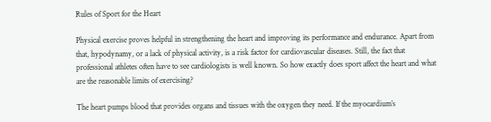Rules of Sport for the Heart

Physical exercise proves helpful in strengthening the heart and improving its performance and endurance. Apart from that, hypodynamy, or a lack of physical activity, is a risk factor for cardiovascular diseases. Still, the fact that professional athletes often have to see cardiologists is well known. So how exactly does sport affect the heart and what are the reasonable limits of exercising?

The heart pumps blood that provides organs and tissues with the oxygen they need. If the myocardium’s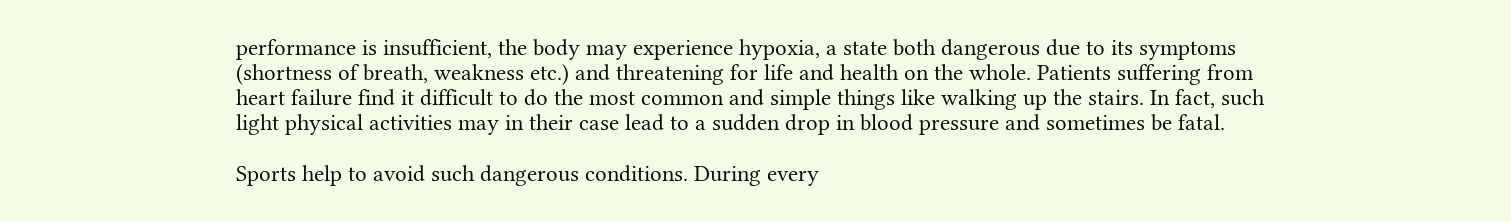performance is insufficient, the body may experience hypoxia, a state both dangerous due to its symptoms (shortness of breath, weakness etc.) and threatening for life and health on the whole. Patients suffering from heart failure find it difficult to do the most common and simple things like walking up the stairs. In fact, such light physical activities may in their case lead to a sudden drop in blood pressure and sometimes be fatal.

Sports help to avoid such dangerous conditions. During every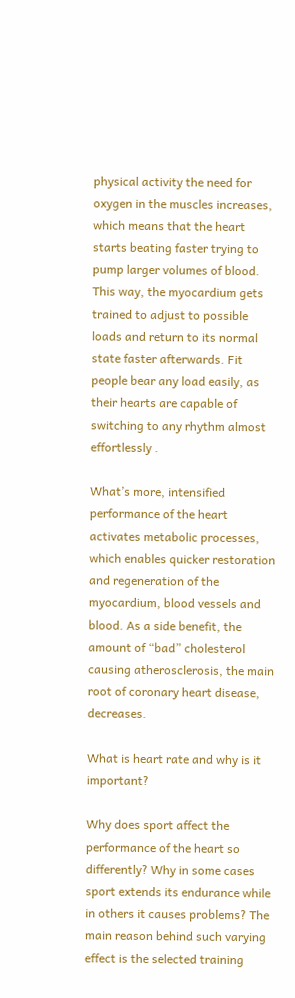physical activity the need for oxygen in the muscles increases, which means that the heart starts beating faster trying to pump larger volumes of blood. This way, the myocardium gets trained to adjust to possible loads and return to its normal state faster afterwards. Fit people bear any load easily, as their hearts are capable of switching to any rhythm almost effortlessly .

What’s more, intensified performance of the heart activates metabolic processes, which enables quicker restoration and regeneration of the myocardium, blood vessels and blood. As a side benefit, the amount of “bad” cholesterol causing atherosclerosis, the main root of coronary heart disease, decreases.

What is heart rate and why is it important?

Why does sport affect the performance of the heart so differently? Why in some cases sport extends its endurance while in others it causes problems? The main reason behind such varying effect is the selected training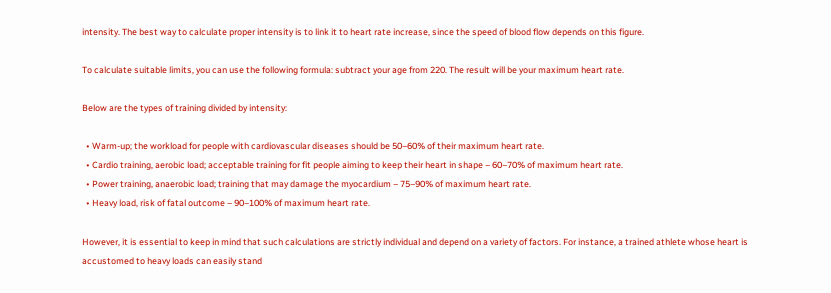intensity. The best way to calculate proper intensity is to link it to heart rate increase, since the speed of blood flow depends on this figure.

To calculate suitable limits, you can use the following formula: subtract your age from 220. The result will be your maximum heart rate.

Below are the types of training divided by intensity:

  • Warm-up; the workload for people with cardiovascular diseases should be 50–60% of their maximum heart rate.
  • Cardio training, aerobic load; acceptable training for fit people aiming to keep their heart in shape – 60–70% of maximum heart rate.
  • Power training, anaerobic load; training that may damage the myocardium – 75–90% of maximum heart rate.
  • Heavy load, risk of fatal outcome – 90–100% of maximum heart rate.

However, it is essential to keep in mind that such calculations are strictly individual and depend on a variety of factors. For instance, a trained athlete whose heart is accustomed to heavy loads can easily stand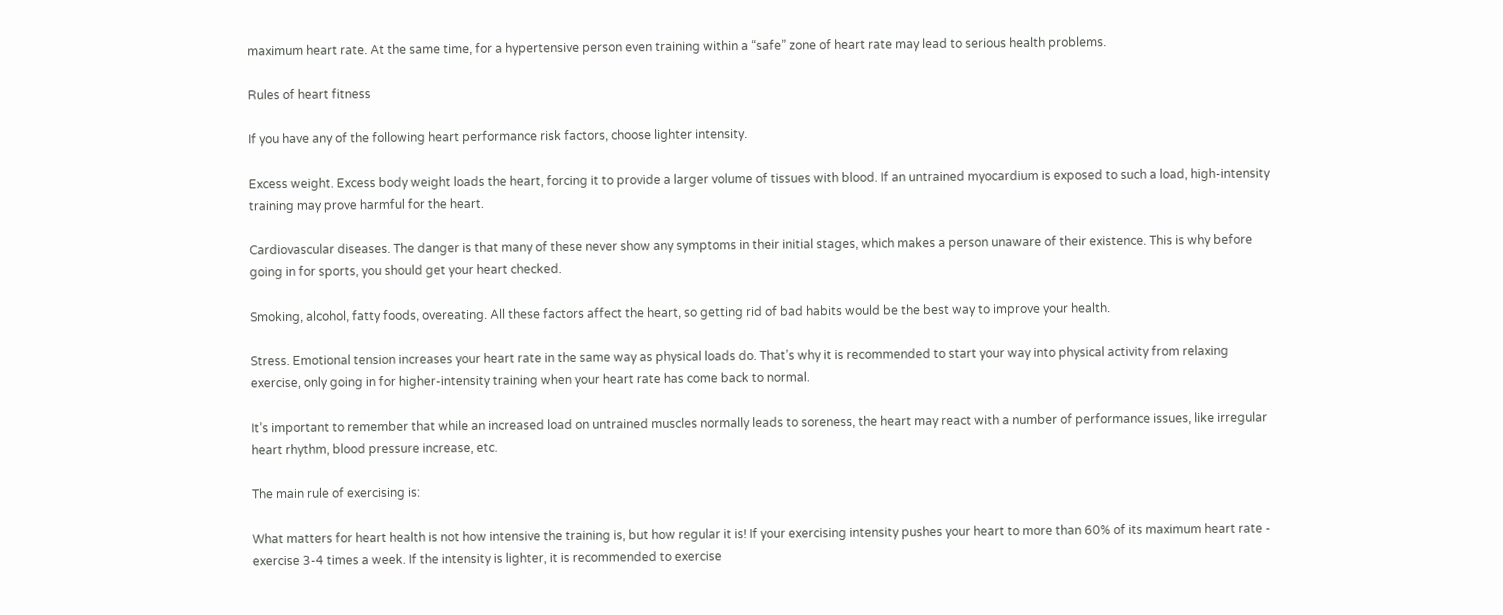maximum heart rate. At the same time, for a hypertensive person even training within a “safe” zone of heart rate may lead to serious health problems.

Rules of heart fitness

If you have any of the following heart performance risk factors, choose lighter intensity.

Excess weight. Excess body weight loads the heart, forcing it to provide a larger volume of tissues with blood. If an untrained myocardium is exposed to such a load, high-intensity training may prove harmful for the heart.

Cardiovascular diseases. The danger is that many of these never show any symptoms in their initial stages, which makes a person unaware of their existence. This is why before going in for sports, you should get your heart checked.

Smoking, alcohol, fatty foods, overeating. All these factors affect the heart, so getting rid of bad habits would be the best way to improve your health.

Stress. Emotional tension increases your heart rate in the same way as physical loads do. That’s why it is recommended to start your way into physical activity from relaxing exercise, only going in for higher-intensity training when your heart rate has come back to normal.

It’s important to remember that while an increased load on untrained muscles normally leads to soreness, the heart may react with a number of performance issues, like irregular heart rhythm, blood pressure increase, etc.

The main rule of exercising is:

What matters for heart health is not how intensive the training is, but how regular it is! If your exercising intensity pushes your heart to more than 60% of its maximum heart rate - exercise 3-4 times a week. If the intensity is lighter, it is recommended to exercise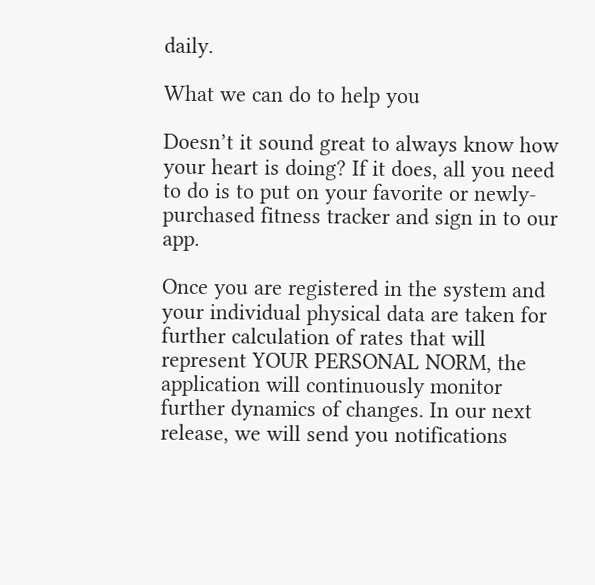daily.

What we can do to help you

Doesn’t it sound great to always know how your heart is doing? If it does, all you need to do is to put on your favorite or newly-purchased fitness tracker and sign in to our app.

Once you are registered in the system and your individual physical data are taken for further calculation of rates that will represent YOUR PERSONAL NORM, the application will continuously monitor further dynamics of changes. In our next release, we will send you notifications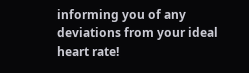informing you of any deviations from your ideal heart rate!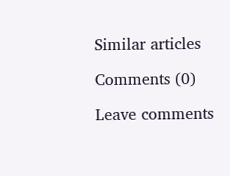Similar articles

Comments (0)

Leave comments